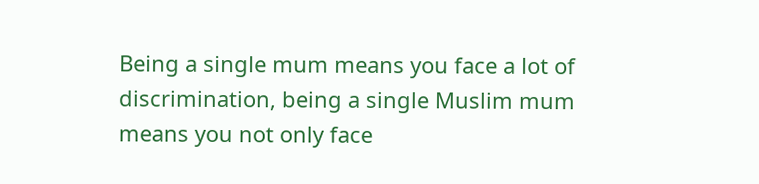Being a single mum means you face a lot of discrimination, being a single Muslim mum means you not only face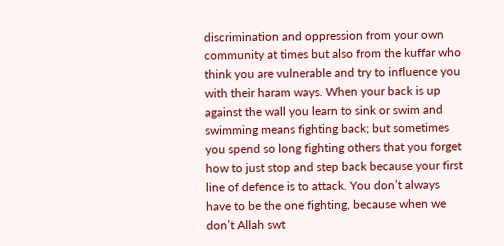discrimination and oppression from your own community at times but also from the kuffar who think you are vulnerable and try to influence you with their haram ways. When your back is up against the wall you learn to sink or swim and swimming means fighting back; but sometimes you spend so long fighting others that you forget how to just stop and step back because your first line of defence is to attack. You don’t always have to be the one fighting, because when we don’t Allah swt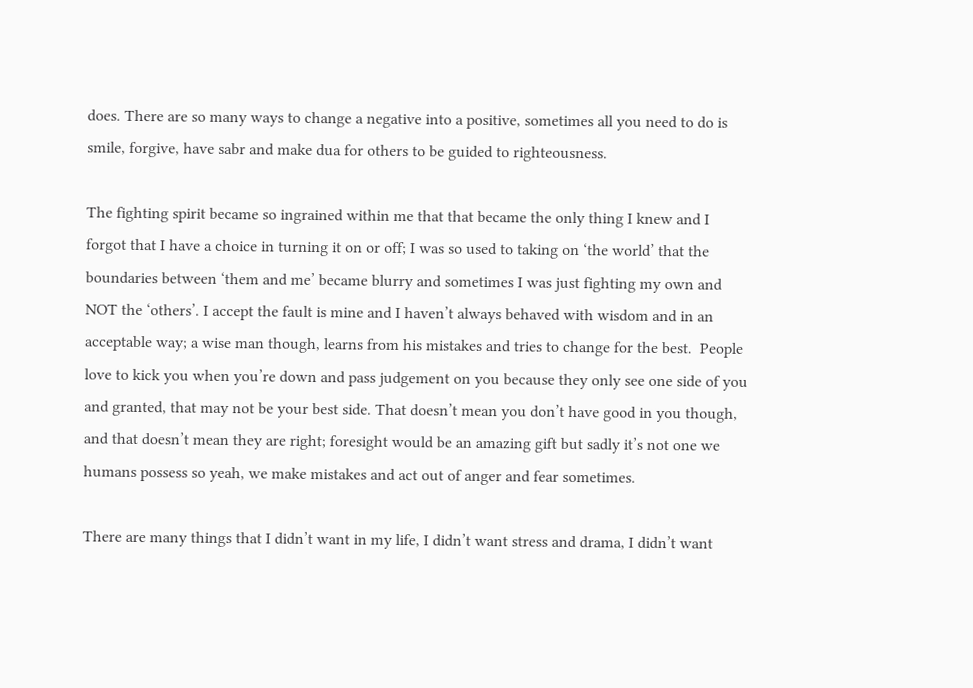does. There are so many ways to change a negative into a positive, sometimes all you need to do is smile, forgive, have sabr and make dua for others to be guided to righteousness.

The fighting spirit became so ingrained within me that that became the only thing I knew and I forgot that I have a choice in turning it on or off; I was so used to taking on ‘the world’ that the boundaries between ‘them and me’ became blurry and sometimes I was just fighting my own and NOT the ‘others’. I accept the fault is mine and I haven’t always behaved with wisdom and in an acceptable way; a wise man though, learns from his mistakes and tries to change for the best.  People love to kick you when you’re down and pass judgement on you because they only see one side of you and granted, that may not be your best side. That doesn’t mean you don’t have good in you though, and that doesn’t mean they are right; foresight would be an amazing gift but sadly it’s not one we humans possess so yeah, we make mistakes and act out of anger and fear sometimes.

There are many things that I didn’t want in my life, I didn’t want stress and drama, I didn’t want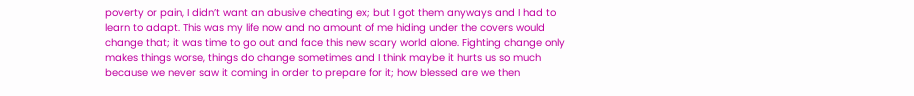poverty or pain, I didn’t want an abusive cheating ex; but I got them anyways and I had to learn to adapt. This was my life now and no amount of me hiding under the covers would change that; it was time to go out and face this new scary world alone. Fighting change only makes things worse, things do change sometimes and I think maybe it hurts us so much because we never saw it coming in order to prepare for it; how blessed are we then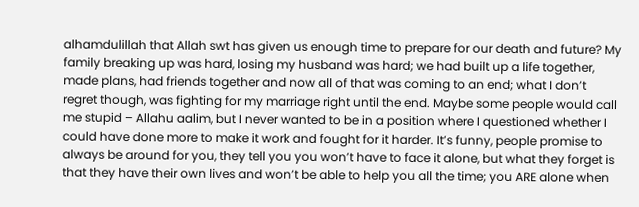alhamdulillah that Allah swt has given us enough time to prepare for our death and future? My family breaking up was hard, losing my husband was hard; we had built up a life together, made plans, had friends together and now all of that was coming to an end; what I don’t regret though, was fighting for my marriage right until the end. Maybe some people would call me stupid – Allahu aalim, but I never wanted to be in a position where I questioned whether I could have done more to make it work and fought for it harder. It’s funny, people promise to always be around for you, they tell you you won’t have to face it alone, but what they forget is that they have their own lives and won’t be able to help you all the time; you ARE alone when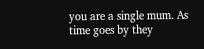you are a single mum. As time goes by they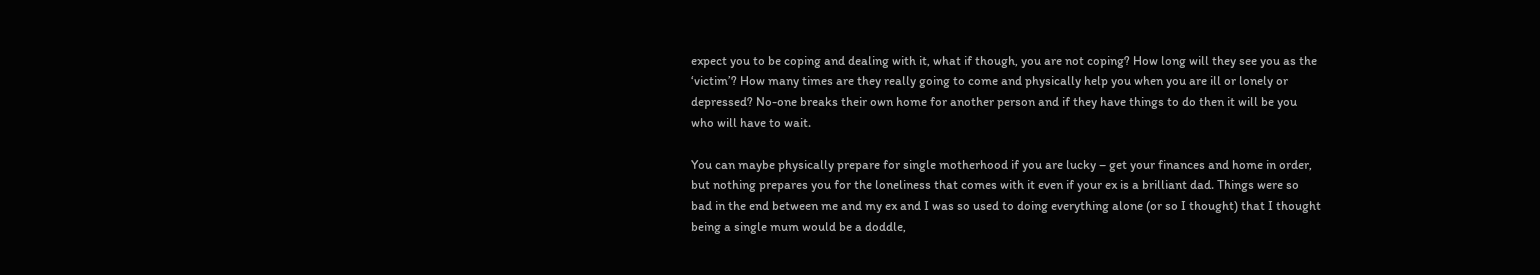expect you to be coping and dealing with it, what if though, you are not coping? How long will they see you as the ‘victim’? How many times are they really going to come and physically help you when you are ill or lonely or depressed? No-one breaks their own home for another person and if they have things to do then it will be you who will have to wait.

You can maybe physically prepare for single motherhood if you are lucky – get your finances and home in order, but nothing prepares you for the loneliness that comes with it even if your ex is a brilliant dad. Things were so bad in the end between me and my ex and I was so used to doing everything alone (or so I thought) that I thought being a single mum would be a doddle,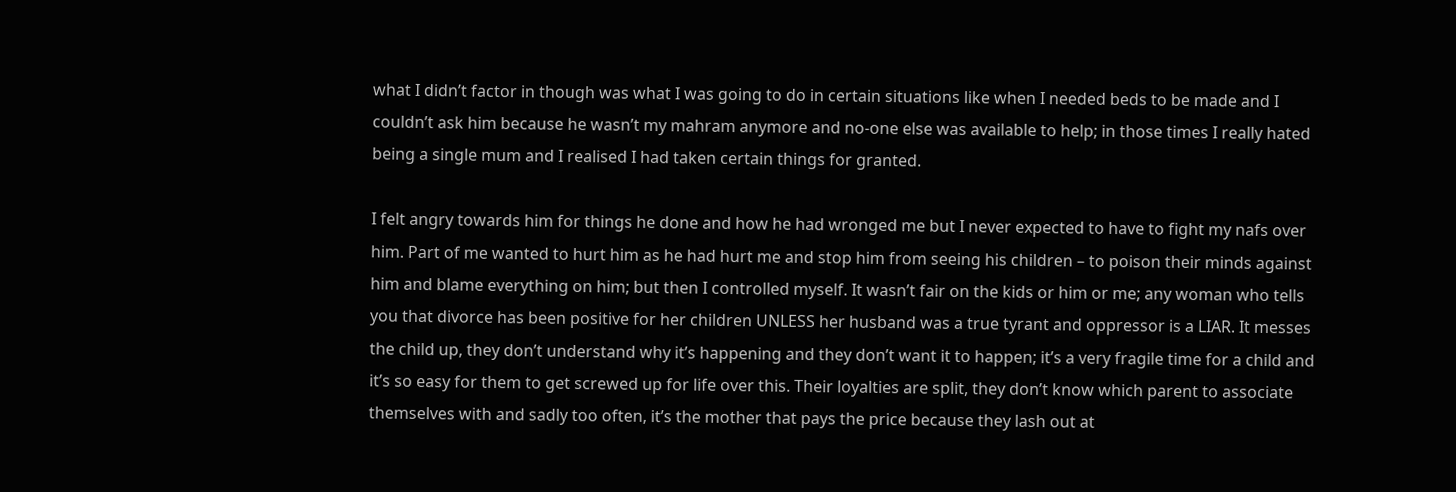what I didn’t factor in though was what I was going to do in certain situations like when I needed beds to be made and I couldn’t ask him because he wasn’t my mahram anymore and no-one else was available to help; in those times I really hated being a single mum and I realised I had taken certain things for granted.

I felt angry towards him for things he done and how he had wronged me but I never expected to have to fight my nafs over him. Part of me wanted to hurt him as he had hurt me and stop him from seeing his children – to poison their minds against him and blame everything on him; but then I controlled myself. It wasn’t fair on the kids or him or me; any woman who tells you that divorce has been positive for her children UNLESS her husband was a true tyrant and oppressor is a LIAR. It messes the child up, they don’t understand why it’s happening and they don’t want it to happen; it’s a very fragile time for a child and it’s so easy for them to get screwed up for life over this. Their loyalties are split, they don’t know which parent to associate themselves with and sadly too often, it’s the mother that pays the price because they lash out at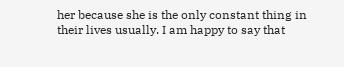her because she is the only constant thing in their lives usually. I am happy to say that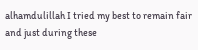alhamdulillah I tried my best to remain fair and just during these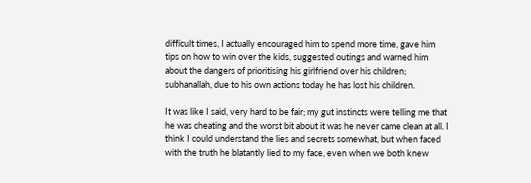difficult times, I actually encouraged him to spend more time, gave him tips on how to win over the kids, suggested outings and warned him about the dangers of prioritising his girlfriend over his children; subhanallah, due to his own actions today he has lost his children.

It was like I said, very hard to be fair; my gut instincts were telling me that he was cheating and the worst bit about it was he never came clean at all. I think I could understand the lies and secrets somewhat, but when faced with the truth he blatantly lied to my face, even when we both knew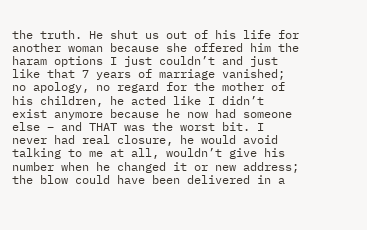the truth. He shut us out of his life for another woman because she offered him the haram options I just couldn’t and just like that 7 years of marriage vanished; no apology, no regard for the mother of his children, he acted like I didn’t exist anymore because he now had someone else – and THAT was the worst bit. I never had real closure, he would avoid talking to me at all, wouldn’t give his number when he changed it or new address; the blow could have been delivered in a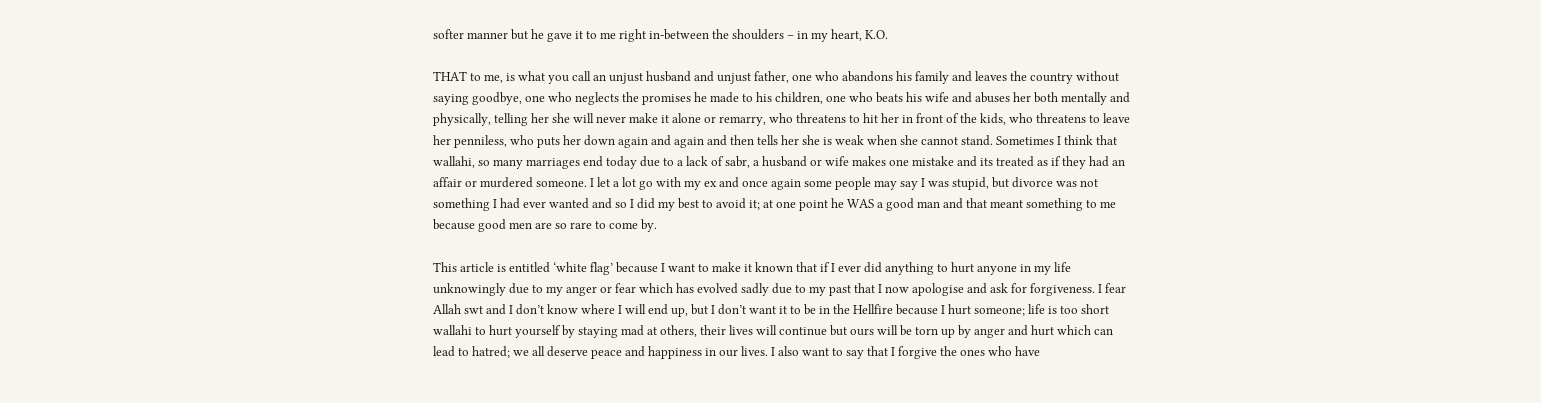softer manner but he gave it to me right in-between the shoulders – in my heart, K.O.

THAT to me, is what you call an unjust husband and unjust father, one who abandons his family and leaves the country without saying goodbye, one who neglects the promises he made to his children, one who beats his wife and abuses her both mentally and physically, telling her she will never make it alone or remarry, who threatens to hit her in front of the kids, who threatens to leave her penniless, who puts her down again and again and then tells her she is weak when she cannot stand. Sometimes I think that wallahi, so many marriages end today due to a lack of sabr, a husband or wife makes one mistake and its treated as if they had an affair or murdered someone. I let a lot go with my ex and once again some people may say I was stupid, but divorce was not something I had ever wanted and so I did my best to avoid it; at one point he WAS a good man and that meant something to me because good men are so rare to come by.

This article is entitled ‘white flag’ because I want to make it known that if I ever did anything to hurt anyone in my life unknowingly due to my anger or fear which has evolved sadly due to my past that I now apologise and ask for forgiveness. I fear Allah swt and I don’t know where I will end up, but I don’t want it to be in the Hellfire because I hurt someone; life is too short wallahi to hurt yourself by staying mad at others, their lives will continue but ours will be torn up by anger and hurt which can lead to hatred; we all deserve peace and happiness in our lives. I also want to say that I forgive the ones who have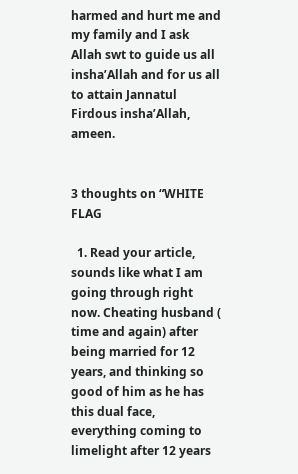harmed and hurt me and my family and I ask Allah swt to guide us all insha’Allah and for us all to attain Jannatul Firdous insha’Allah, ameen.


3 thoughts on “WHITE FLAG

  1. Read your article, sounds like what I am going through right now. Cheating husband ( time and again) after being married for 12 years, and thinking so good of him as he has this dual face, everything coming to limelight after 12 years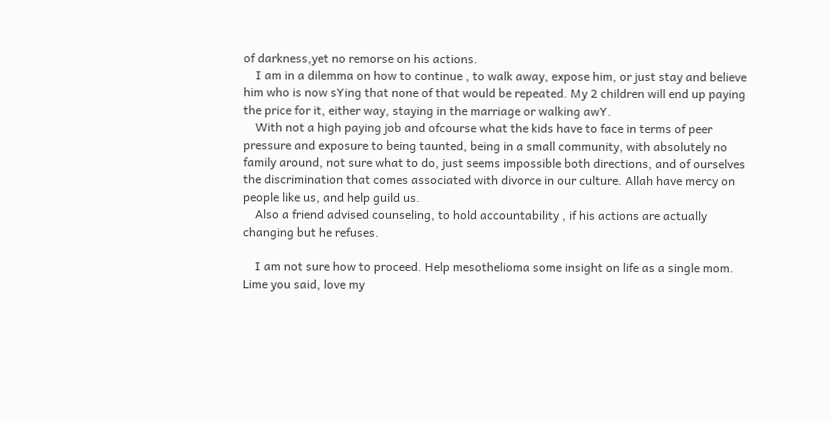of darkness,yet no remorse on his actions.
    I am in a dilemma on how to continue , to walk away, expose him, or just stay and believe him who is now sYing that none of that would be repeated. My 2 children will end up paying the price for it, either way, staying in the marriage or walking awY.
    With not a high paying job and ofcourse what the kids have to face in terms of peer pressure and exposure to being taunted, being in a small community, with absolutely no family around, not sure what to do, just seems impossible both directions, and of ourselves the discrimination that comes associated with divorce in our culture. Allah have mercy on people like us, and help guild us.
    Also a friend advised counseling, to hold accountability , if his actions are actually changing but he refuses.

    I am not sure how to proceed. Help mesothelioma some insight on life as a single mom. Lime you said, love my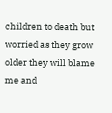children to death but worried as they grow older they will blame me and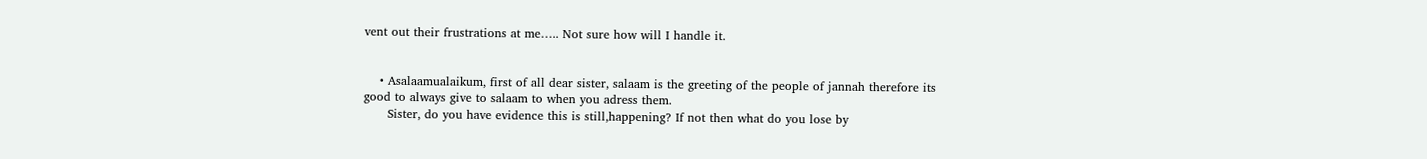vent out their frustrations at me….. Not sure how will I handle it.


    • Asalaamualaikum, first of all dear sister, salaam is the greeting of the people of jannah therefore its good to always give to salaam to when you adress them.
      Sister, do you have evidence this is still,happening? If not then what do you lose by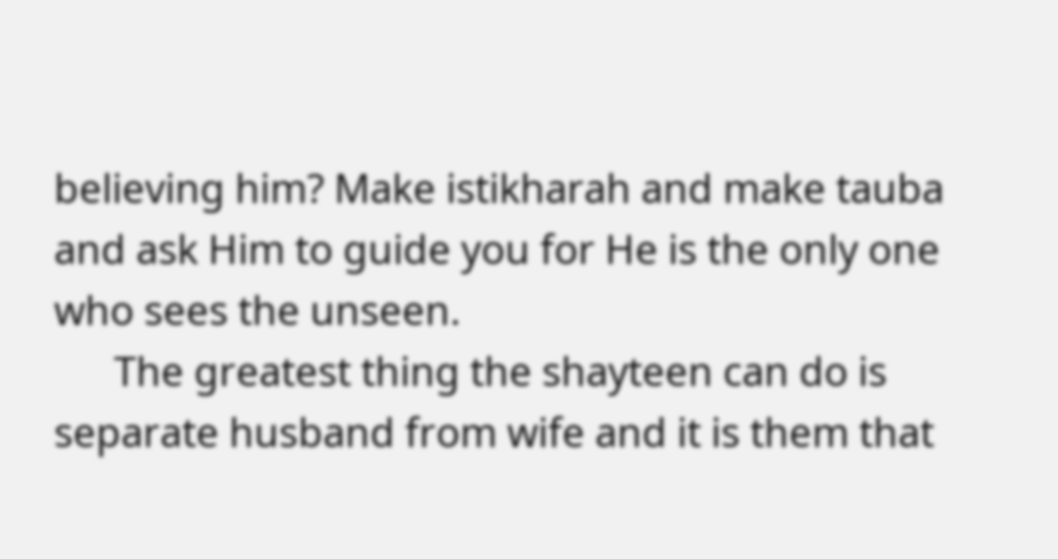believing him? Make istikharah and make tauba and ask Him to guide you for He is the only one who sees the unseen.
      The greatest thing the shayteen can do is separate husband from wife and it is them that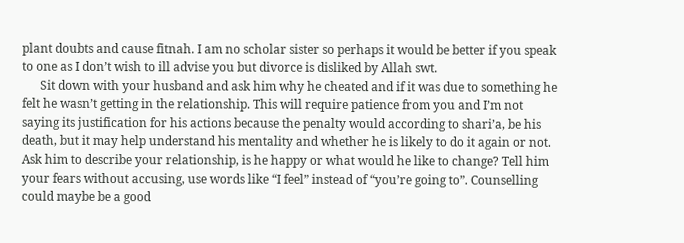plant doubts and cause fitnah. I am no scholar sister so perhaps it would be better if you speak to one as I don’t wish to ill advise you but divorce is disliked by Allah swt.
      Sit down with your husband and ask him why he cheated and if it was due to something he felt he wasn’t getting in the relationship. This will require patience from you and I’m not saying its justification for his actions because the penalty would according to shari’a, be his death, but it may help understand his mentality and whether he is likely to do it again or not. Ask him to describe your relationship, is he happy or what would he like to change? Tell him your fears without accusing, use words like “I feel” instead of “you’re going to”. Counselling could maybe be a good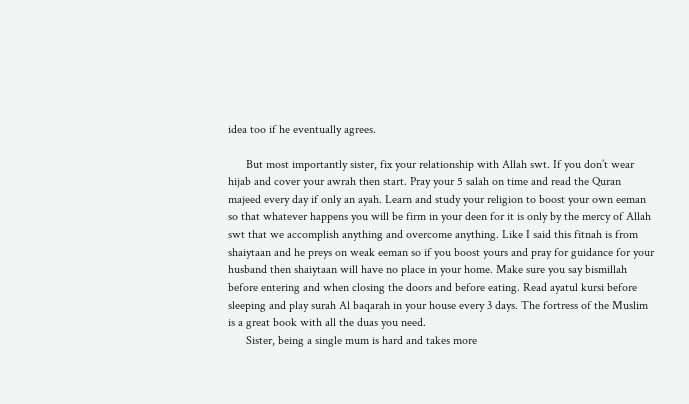idea too if he eventually agrees.

      But most importantly sister, fix your relationship with Allah swt. If you don’t wear hijab and cover your awrah then start. Pray your 5 salah on time and read the Quran majeed every day if only an ayah. Learn and study your religion to boost your own eeman so that whatever happens you will be firm in your deen for it is only by the mercy of Allah swt that we accomplish anything and overcome anything. Like I said this fitnah is from shaiytaan and he preys on weak eeman so if you boost yours and pray for guidance for your husband then shaiytaan will have no place in your home. Make sure you say bismillah before entering and when closing the doors and before eating. Read ayatul kursi before sleeping and play surah Al baqarah in your house every 3 days. The fortress of the Muslim is a great book with all the duas you need.
      Sister, being a single mum is hard and takes more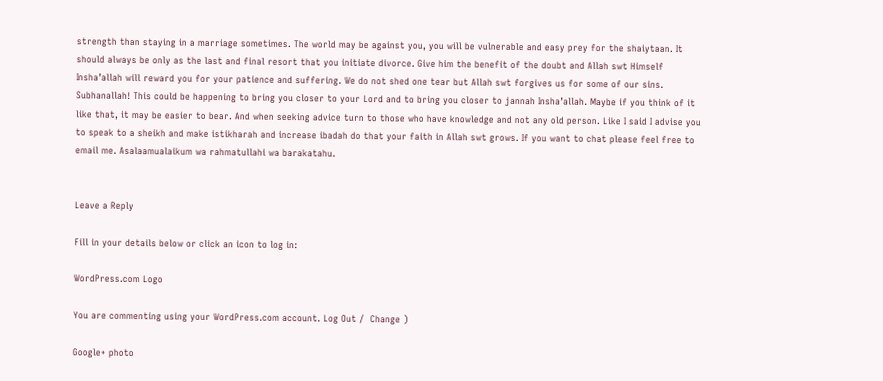strength than staying in a marriage sometimes. The world may be against you, you will be vulnerable and easy prey for the shaiytaan. It should always be only as the last and final resort that you initiate divorce. Give him the benefit of the doubt and Allah swt Himself Insha’allah will reward you for your patience and suffering. We do not shed one tear but Allah swt forgives us for some of our sins. Subhanallah! This could be happening to bring you closer to your Lord and to bring you closer to jannah Insha’allah. Maybe if you think of it like that, it may be easier to bear. And when seeking advice turn to those who have knowledge and not any old person. Like I said I advise you to speak to a sheikh and make istikharah and increase ibadah do that your faith in Allah swt grows. If you want to chat please feel free to email me. Asalaamualaikum wa rahmatullahi wa barakatahu.


Leave a Reply

Fill in your details below or click an icon to log in:

WordPress.com Logo

You are commenting using your WordPress.com account. Log Out /  Change )

Google+ photo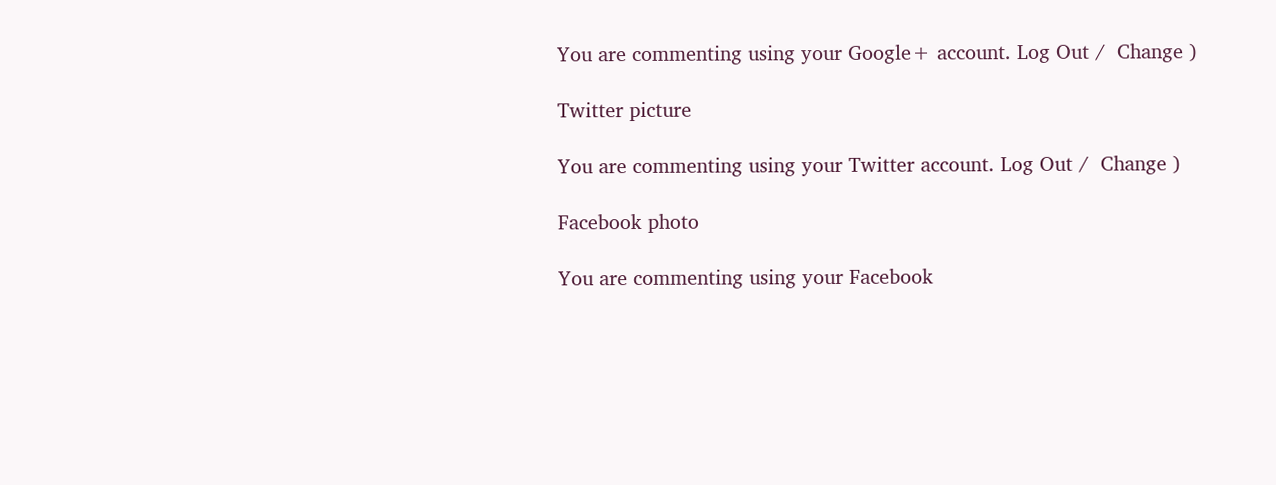You are commenting using your Google+ account. Log Out /  Change )

Twitter picture

You are commenting using your Twitter account. Log Out /  Change )

Facebook photo

You are commenting using your Facebook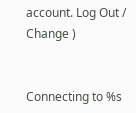account. Log Out /  Change )


Connecting to %s